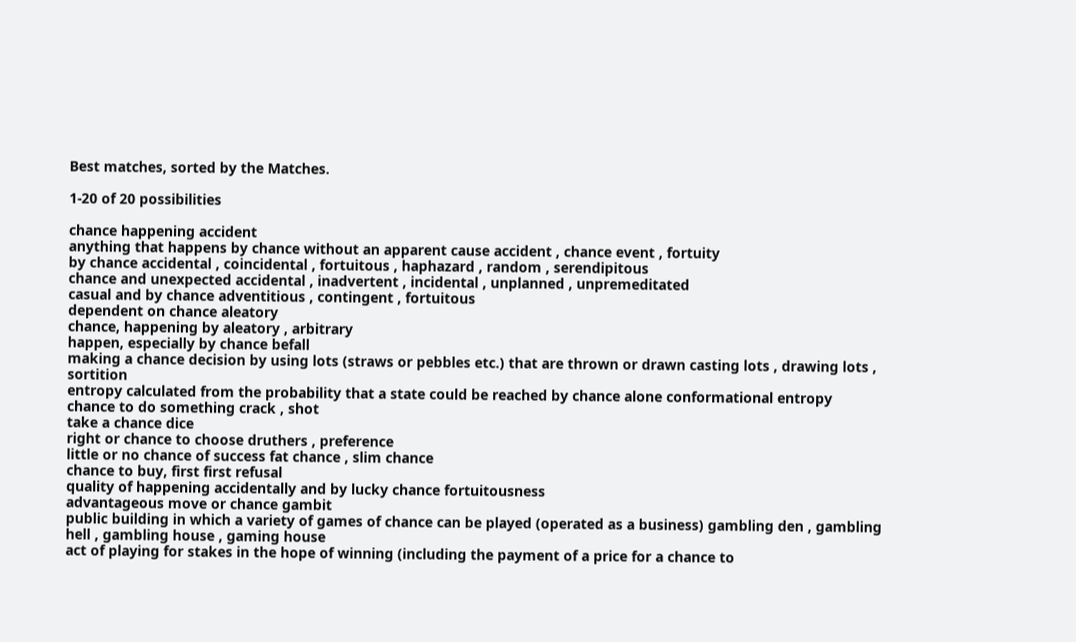Best matches, sorted by the Matches.

1-20 of 20 possibilities

chance happening accident
anything that happens by chance without an apparent cause accident , chance event , fortuity
by chance accidental , coincidental , fortuitous , haphazard , random , serendipitous
chance and unexpected accidental , inadvertent , incidental , unplanned , unpremeditated
casual and by chance adventitious , contingent , fortuitous
dependent on chance aleatory
chance, happening by aleatory , arbitrary
happen, especially by chance befall
making a chance decision by using lots (straws or pebbles etc.) that are thrown or drawn casting lots , drawing lots , sortition
entropy calculated from the probability that a state could be reached by chance alone conformational entropy
chance to do something crack , shot
take a chance dice
right or chance to choose druthers , preference
little or no chance of success fat chance , slim chance
chance to buy, first first refusal
quality of happening accidentally and by lucky chance fortuitousness
advantageous move or chance gambit
public building in which a variety of games of chance can be played (operated as a business) gambling den , gambling hell , gambling house , gaming house
act of playing for stakes in the hope of winning (including the payment of a price for a chance to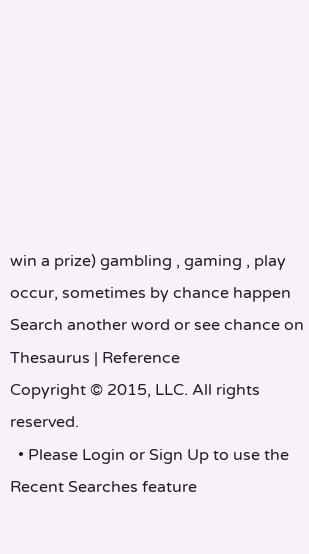win a prize) gambling , gaming , play
occur, sometimes by chance happen
Search another word or see chance on Thesaurus | Reference
Copyright © 2015, LLC. All rights reserved.
  • Please Login or Sign Up to use the Recent Searches feature